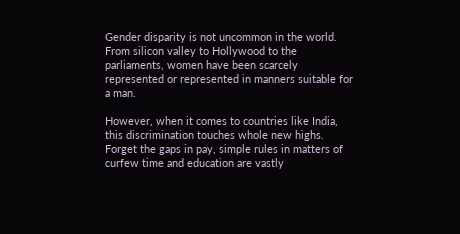Gender disparity is not uncommon in the world. From silicon valley to Hollywood to the parliaments, women have been scarcely represented or represented in manners suitable for a man.

However, when it comes to countries like India, this discrimination touches whole new highs. Forget the gaps in pay, simple rules in matters of curfew time and education are vastly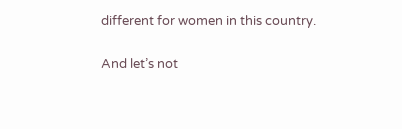different for women in this country.

And let’s not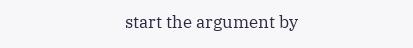start the argument by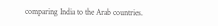comparing India to the Arab countries.